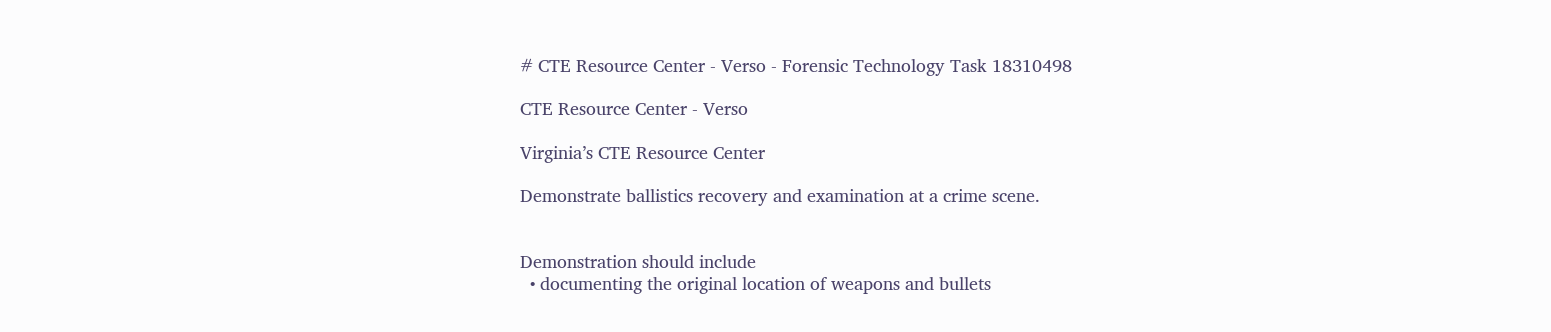# CTE Resource Center - Verso - Forensic Technology Task 18310498

CTE Resource Center - Verso

Virginia’s CTE Resource Center

Demonstrate ballistics recovery and examination at a crime scene.


Demonstration should include
  • documenting the original location of weapons and bullets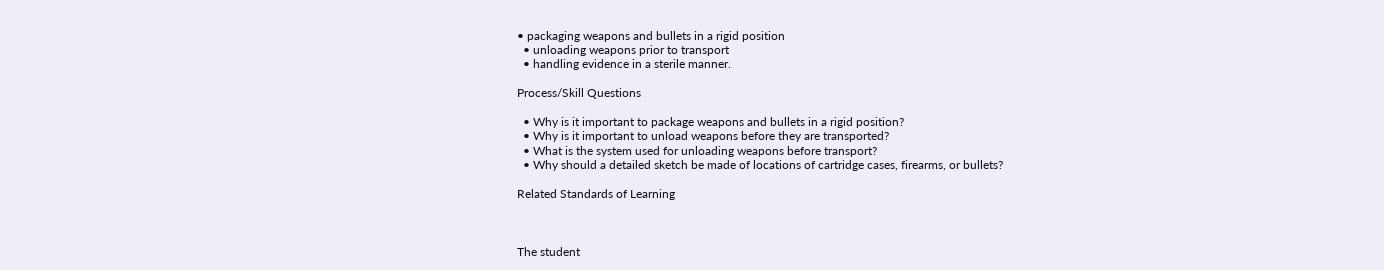• packaging weapons and bullets in a rigid position
  • unloading weapons prior to transport
  • handling evidence in a sterile manner.

Process/Skill Questions

  • Why is it important to package weapons and bullets in a rigid position?
  • Why is it important to unload weapons before they are transported?
  • What is the system used for unloading weapons before transport?
  • Why should a detailed sketch be made of locations of cartridge cases, firearms, or bullets?

Related Standards of Learning



The student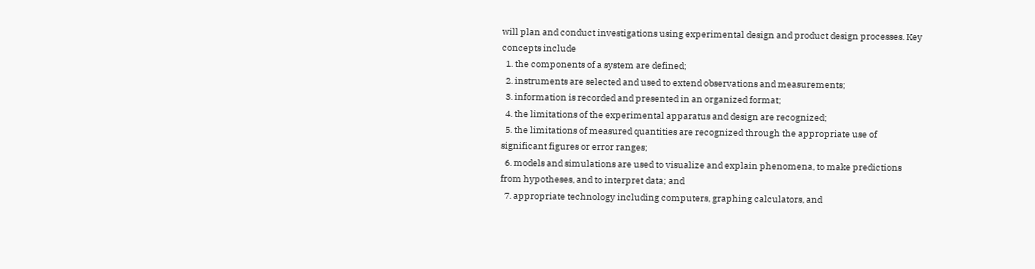will plan and conduct investigations using experimental design and product design processes. Key concepts include
  1. the components of a system are defined;
  2. instruments are selected and used to extend observations and measurements;
  3. information is recorded and presented in an organized format;
  4. the limitations of the experimental apparatus and design are recognized;
  5. the limitations of measured quantities are recognized through the appropriate use of significant figures or error ranges;
  6. models and simulations are used to visualize and explain phenomena, to make predictions from hypotheses, and to interpret data; and
  7. appropriate technology including computers, graphing calculators, and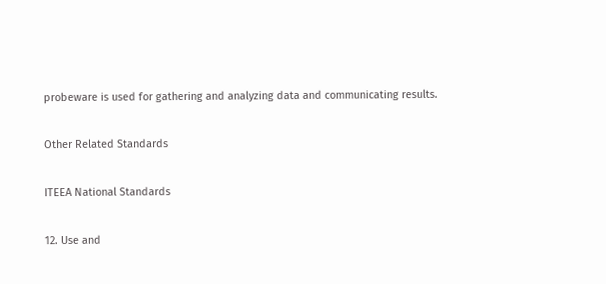probeware is used for gathering and analyzing data and communicating results.

Other Related Standards

ITEEA National Standards

12. Use and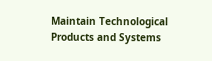Maintain Technological Products and Systems